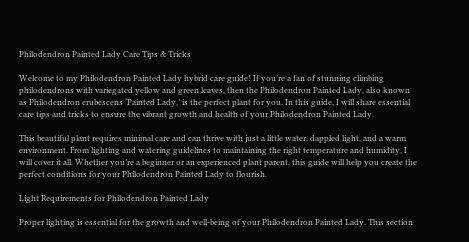Philodendron Painted Lady Care Tips & Tricks

Welcome to my Philodendron Painted Lady hybrid care guide! If you’re a fan of stunning climbing philodendrons with variegated yellow and green leaves, then the Philodendron Painted Lady, also known as Philodendron erubescens ‘Painted Lady,’ is the perfect plant for you. In this guide, I will share essential care tips and tricks to ensure the vibrant growth and health of your Philodendron Painted Lady.

This beautiful plant requires minimal care and can thrive with just a little water, dappled light, and a warm environment. From lighting and watering guidelines to maintaining the right temperature and humidity, I will cover it all. Whether you’re a beginner or an experienced plant parent, this guide will help you create the perfect conditions for your Philodendron Painted Lady to flourish.

Light Requirements for Philodendron Painted Lady

Proper lighting is essential for the growth and well-being of your Philodendron Painted Lady. This section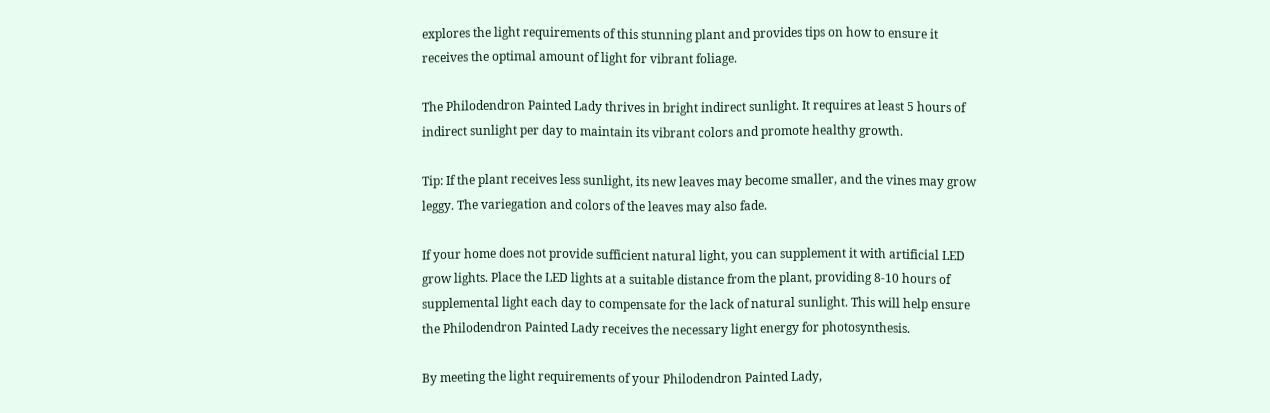explores the light requirements of this stunning plant and provides tips on how to ensure it receives the optimal amount of light for vibrant foliage.

The Philodendron Painted Lady thrives in bright indirect sunlight. It requires at least 5 hours of indirect sunlight per day to maintain its vibrant colors and promote healthy growth.

Tip: If the plant receives less sunlight, its new leaves may become smaller, and the vines may grow leggy. The variegation and colors of the leaves may also fade.

If your home does not provide sufficient natural light, you can supplement it with artificial LED grow lights. Place the LED lights at a suitable distance from the plant, providing 8-10 hours of supplemental light each day to compensate for the lack of natural sunlight. This will help ensure the Philodendron Painted Lady receives the necessary light energy for photosynthesis.

By meeting the light requirements of your Philodendron Painted Lady,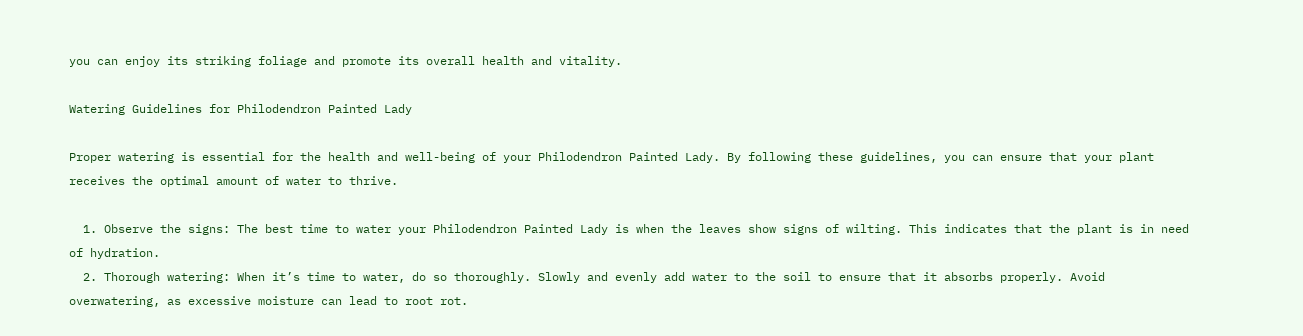you can enjoy its striking foliage and promote its overall health and vitality.

Watering Guidelines for Philodendron Painted Lady

Proper watering is essential for the health and well-being of your Philodendron Painted Lady. By following these guidelines, you can ensure that your plant receives the optimal amount of water to thrive.

  1. Observe the signs: The best time to water your Philodendron Painted Lady is when the leaves show signs of wilting. This indicates that the plant is in need of hydration.
  2. Thorough watering: When it’s time to water, do so thoroughly. Slowly and evenly add water to the soil to ensure that it absorbs properly. Avoid overwatering, as excessive moisture can lead to root rot.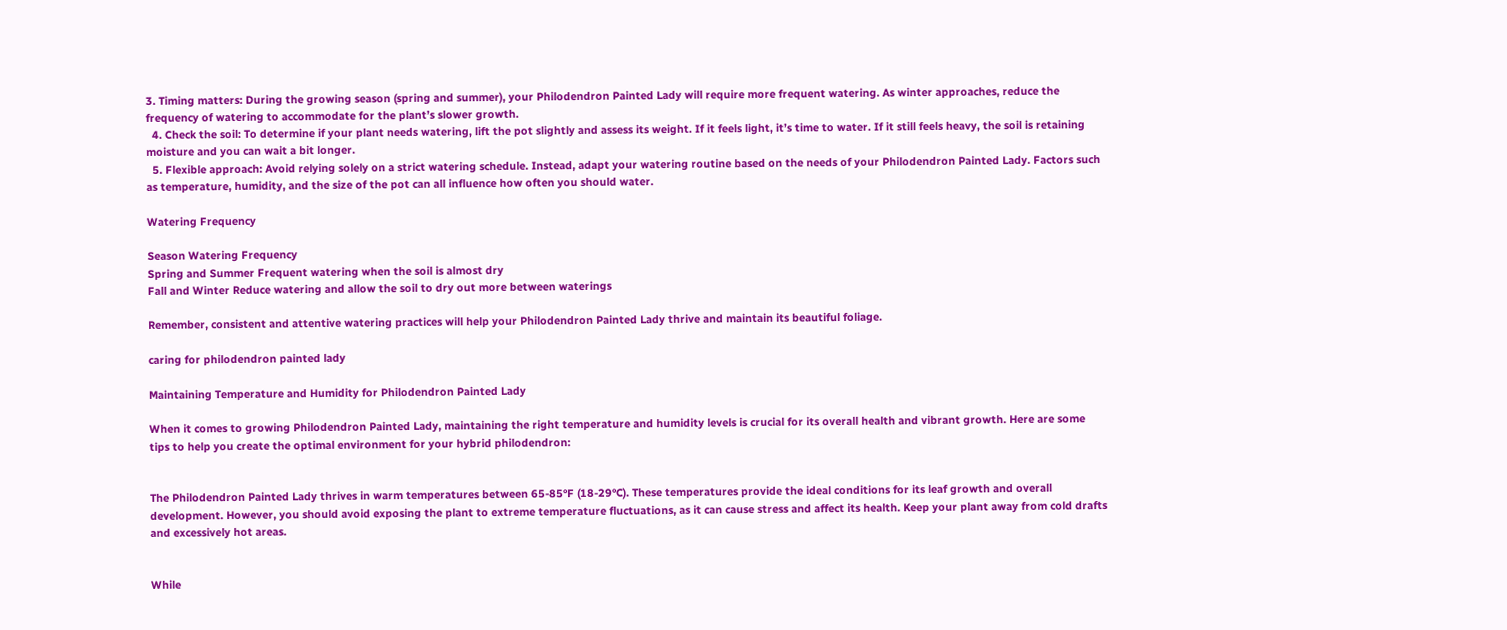3. Timing matters: During the growing season (spring and summer), your Philodendron Painted Lady will require more frequent watering. As winter approaches, reduce the frequency of watering to accommodate for the plant’s slower growth.
  4. Check the soil: To determine if your plant needs watering, lift the pot slightly and assess its weight. If it feels light, it’s time to water. If it still feels heavy, the soil is retaining moisture and you can wait a bit longer.
  5. Flexible approach: Avoid relying solely on a strict watering schedule. Instead, adapt your watering routine based on the needs of your Philodendron Painted Lady. Factors such as temperature, humidity, and the size of the pot can all influence how often you should water.

Watering Frequency

Season Watering Frequency
Spring and Summer Frequent watering when the soil is almost dry
Fall and Winter Reduce watering and allow the soil to dry out more between waterings

Remember, consistent and attentive watering practices will help your Philodendron Painted Lady thrive and maintain its beautiful foliage.

caring for philodendron painted lady

Maintaining Temperature and Humidity for Philodendron Painted Lady

When it comes to growing Philodendron Painted Lady, maintaining the right temperature and humidity levels is crucial for its overall health and vibrant growth. Here are some tips to help you create the optimal environment for your hybrid philodendron:


The Philodendron Painted Lady thrives in warm temperatures between 65-85°F (18-29°C). These temperatures provide the ideal conditions for its leaf growth and overall development. However, you should avoid exposing the plant to extreme temperature fluctuations, as it can cause stress and affect its health. Keep your plant away from cold drafts and excessively hot areas.


While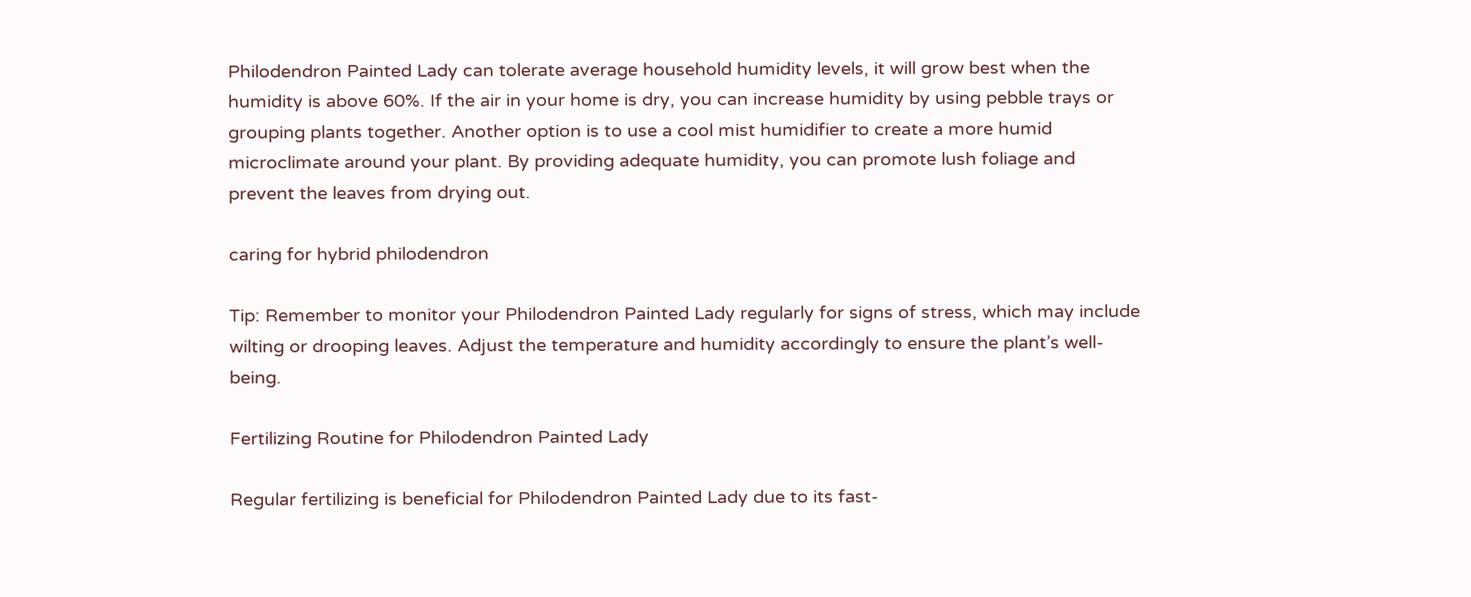Philodendron Painted Lady can tolerate average household humidity levels, it will grow best when the humidity is above 60%. If the air in your home is dry, you can increase humidity by using pebble trays or grouping plants together. Another option is to use a cool mist humidifier to create a more humid microclimate around your plant. By providing adequate humidity, you can promote lush foliage and prevent the leaves from drying out.

caring for hybrid philodendron

Tip: Remember to monitor your Philodendron Painted Lady regularly for signs of stress, which may include wilting or drooping leaves. Adjust the temperature and humidity accordingly to ensure the plant’s well-being.

Fertilizing Routine for Philodendron Painted Lady

Regular fertilizing is beneficial for Philodendron Painted Lady due to its fast-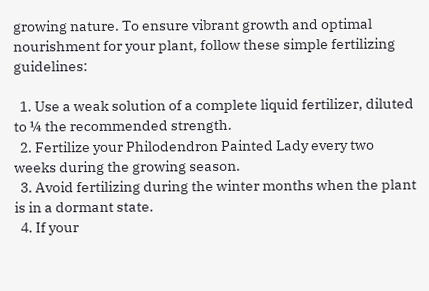growing nature. To ensure vibrant growth and optimal nourishment for your plant, follow these simple fertilizing guidelines:

  1. Use a weak solution of a complete liquid fertilizer, diluted to ¼ the recommended strength.
  2. Fertilize your Philodendron Painted Lady every two weeks during the growing season.
  3. Avoid fertilizing during the winter months when the plant is in a dormant state.
  4. If your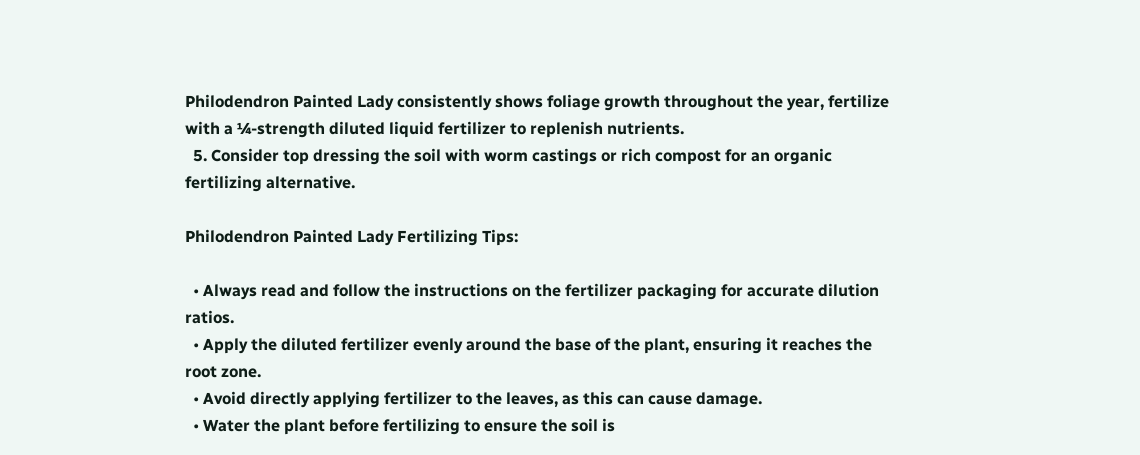Philodendron Painted Lady consistently shows foliage growth throughout the year, fertilize with a ¼-strength diluted liquid fertilizer to replenish nutrients.
  5. Consider top dressing the soil with worm castings or rich compost for an organic fertilizing alternative.

Philodendron Painted Lady Fertilizing Tips:

  • Always read and follow the instructions on the fertilizer packaging for accurate dilution ratios.
  • Apply the diluted fertilizer evenly around the base of the plant, ensuring it reaches the root zone.
  • Avoid directly applying fertilizer to the leaves, as this can cause damage.
  • Water the plant before fertilizing to ensure the soil is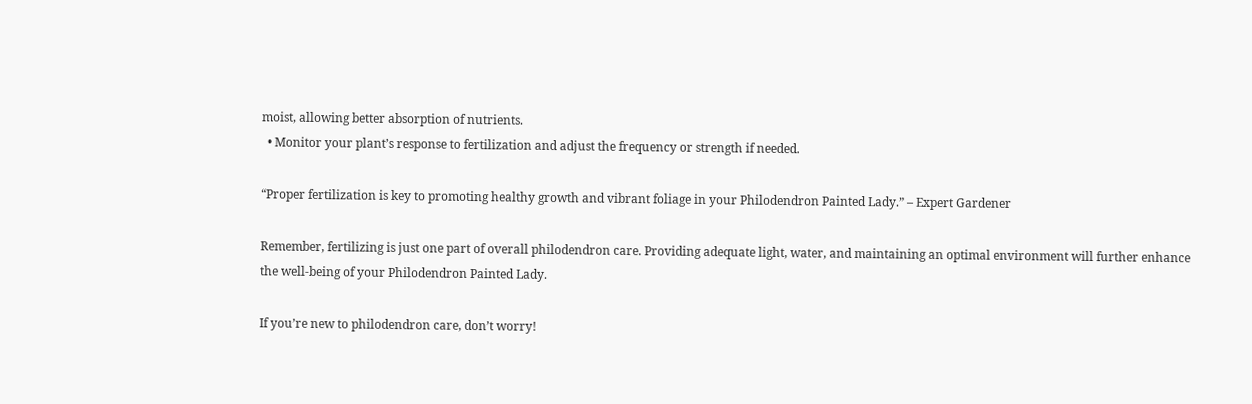moist, allowing better absorption of nutrients.
  • Monitor your plant’s response to fertilization and adjust the frequency or strength if needed.

“Proper fertilization is key to promoting healthy growth and vibrant foliage in your Philodendron Painted Lady.” – Expert Gardener

Remember, fertilizing is just one part of overall philodendron care. Providing adequate light, water, and maintaining an optimal environment will further enhance the well-being of your Philodendron Painted Lady.

If you’re new to philodendron care, don’t worry!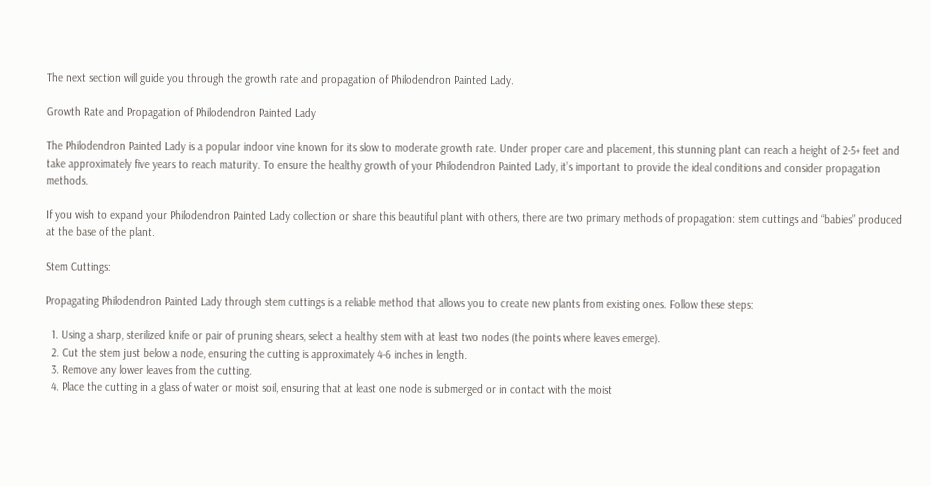The next section will guide you through the growth rate and propagation of Philodendron Painted Lady.

Growth Rate and Propagation of Philodendron Painted Lady

The Philodendron Painted Lady is a popular indoor vine known for its slow to moderate growth rate. Under proper care and placement, this stunning plant can reach a height of 2-5+ feet and take approximately five years to reach maturity. To ensure the healthy growth of your Philodendron Painted Lady, it’s important to provide the ideal conditions and consider propagation methods.

If you wish to expand your Philodendron Painted Lady collection or share this beautiful plant with others, there are two primary methods of propagation: stem cuttings and “babies” produced at the base of the plant.

Stem Cuttings:

Propagating Philodendron Painted Lady through stem cuttings is a reliable method that allows you to create new plants from existing ones. Follow these steps:

  1. Using a sharp, sterilized knife or pair of pruning shears, select a healthy stem with at least two nodes (the points where leaves emerge).
  2. Cut the stem just below a node, ensuring the cutting is approximately 4-6 inches in length.
  3. Remove any lower leaves from the cutting.
  4. Place the cutting in a glass of water or moist soil, ensuring that at least one node is submerged or in contact with the moist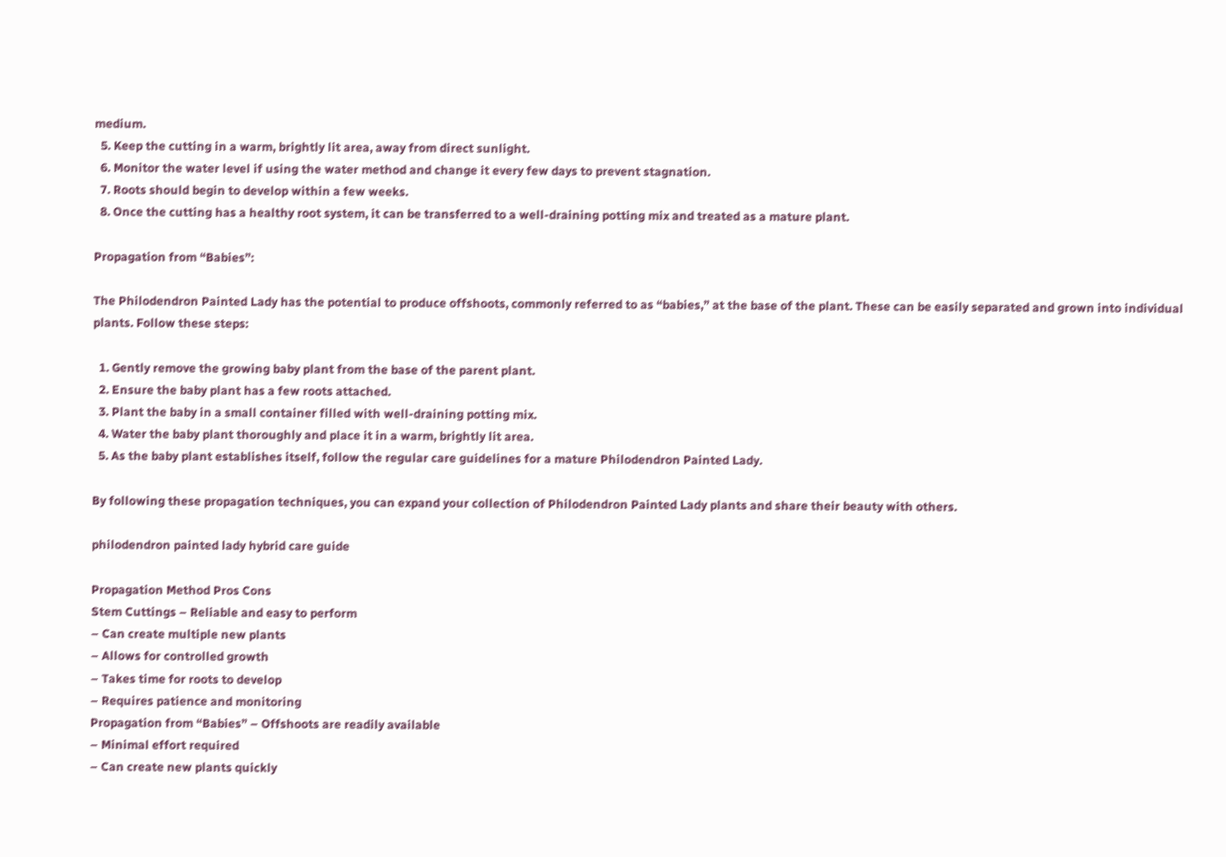medium.
  5. Keep the cutting in a warm, brightly lit area, away from direct sunlight.
  6. Monitor the water level if using the water method and change it every few days to prevent stagnation.
  7. Roots should begin to develop within a few weeks.
  8. Once the cutting has a healthy root system, it can be transferred to a well-draining potting mix and treated as a mature plant.

Propagation from “Babies”:

The Philodendron Painted Lady has the potential to produce offshoots, commonly referred to as “babies,” at the base of the plant. These can be easily separated and grown into individual plants. Follow these steps:

  1. Gently remove the growing baby plant from the base of the parent plant.
  2. Ensure the baby plant has a few roots attached.
  3. Plant the baby in a small container filled with well-draining potting mix.
  4. Water the baby plant thoroughly and place it in a warm, brightly lit area.
  5. As the baby plant establishes itself, follow the regular care guidelines for a mature Philodendron Painted Lady.

By following these propagation techniques, you can expand your collection of Philodendron Painted Lady plants and share their beauty with others.

philodendron painted lady hybrid care guide

Propagation Method Pros Cons
Stem Cuttings – Reliable and easy to perform
– Can create multiple new plants
– Allows for controlled growth
– Takes time for roots to develop
– Requires patience and monitoring
Propagation from “Babies” – Offshoots are readily available
– Minimal effort required
– Can create new plants quickly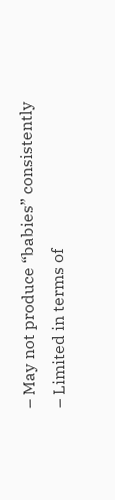– May not produce “babies” consistently
– Limited in terms of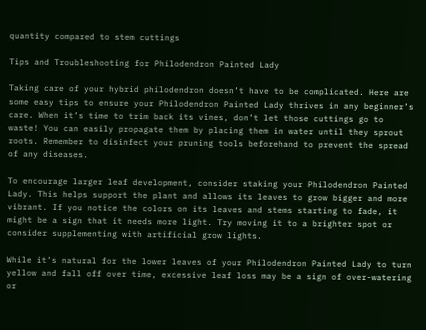quantity compared to stem cuttings

Tips and Troubleshooting for Philodendron Painted Lady

Taking care of your hybrid philodendron doesn’t have to be complicated. Here are some easy tips to ensure your Philodendron Painted Lady thrives in any beginner’s care. When it’s time to trim back its vines, don’t let those cuttings go to waste! You can easily propagate them by placing them in water until they sprout roots. Remember to disinfect your pruning tools beforehand to prevent the spread of any diseases.

To encourage larger leaf development, consider staking your Philodendron Painted Lady. This helps support the plant and allows its leaves to grow bigger and more vibrant. If you notice the colors on its leaves and stems starting to fade, it might be a sign that it needs more light. Try moving it to a brighter spot or consider supplementing with artificial grow lights.

While it’s natural for the lower leaves of your Philodendron Painted Lady to turn yellow and fall off over time, excessive leaf loss may be a sign of over-watering or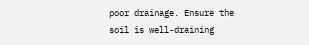poor drainage. Ensure the soil is well-draining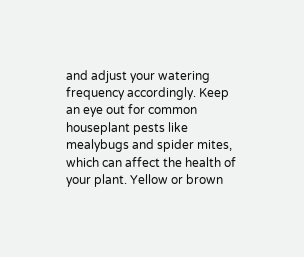and adjust your watering frequency accordingly. Keep an eye out for common houseplant pests like mealybugs and spider mites, which can affect the health of your plant. Yellow or brown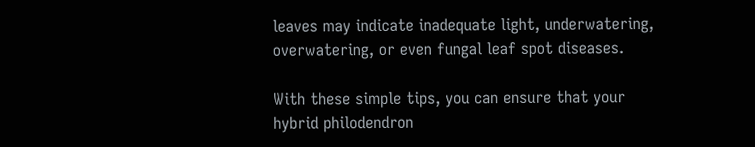leaves may indicate inadequate light, underwatering, overwatering, or even fungal leaf spot diseases.

With these simple tips, you can ensure that your hybrid philodendron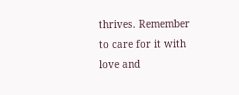thrives. Remember to care for it with love and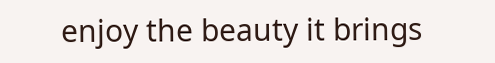enjoy the beauty it brings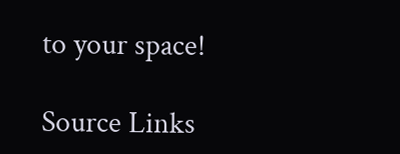to your space!

Source Links